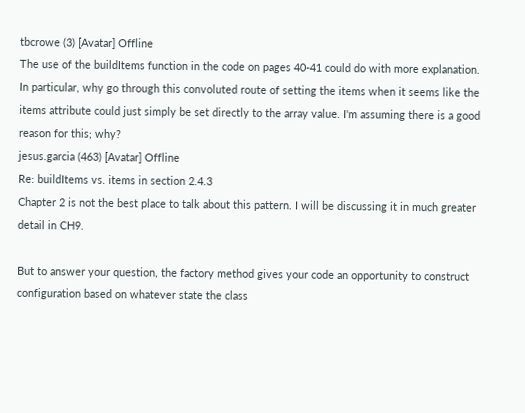tbcrowe (3) [Avatar] Offline
The use of the buildItems function in the code on pages 40-41 could do with more explanation. In particular, why go through this convoluted route of setting the items when it seems like the items attribute could just simply be set directly to the array value. I'm assuming there is a good reason for this; why?
jesus.garcia (463) [Avatar] Offline
Re: buildItems vs. items in section 2.4.3
Chapter 2 is not the best place to talk about this pattern. I will be discussing it in much greater detail in CH9.

But to answer your question, the factory method gives your code an opportunity to construct configuration based on whatever state the class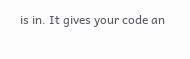is in. It gives your code an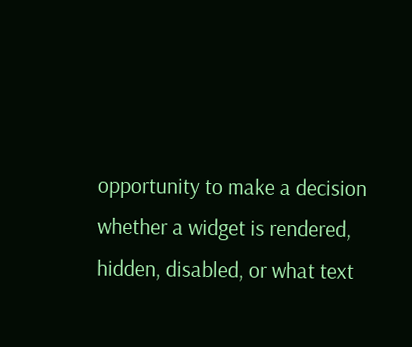opportunity to make a decision whether a widget is rendered, hidden, disabled, or what text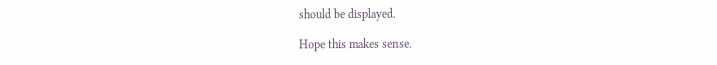should be displayed.

Hope this makes sense.